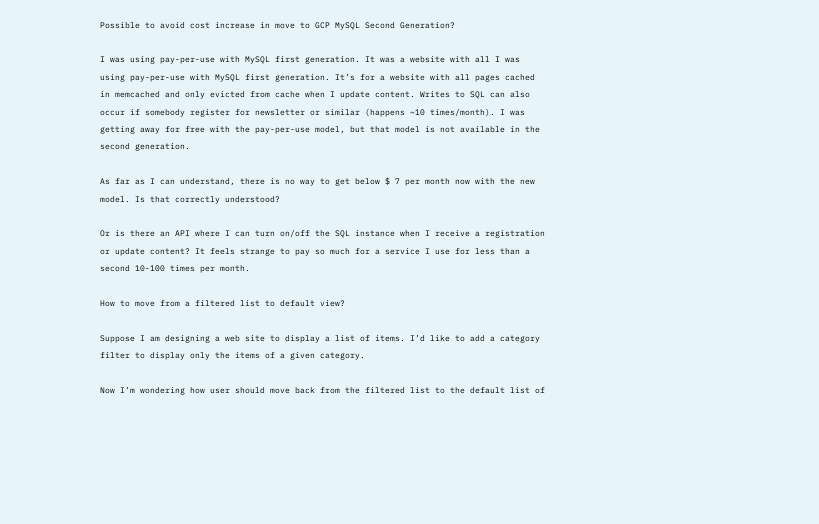Possible to avoid cost increase in move to GCP MySQL Second Generation?

I was using pay-per-use with MySQL first generation. It was a website with all I was using pay-per-use with MySQL first generation. It’s for a website with all pages cached in memcached and only evicted from cache when I update content. Writes to SQL can also occur if somebody register for newsletter or similar (happens ~10 times/month). I was getting away for free with the pay-per-use model, but that model is not available in the second generation.

As far as I can understand, there is no way to get below $ 7 per month now with the new model. Is that correctly understood?

Or is there an API where I can turn on/off the SQL instance when I receive a registration or update content? It feels strange to pay so much for a service I use for less than a second 10-100 times per month.

How to move from a filtered list to default view?

Suppose I am designing a web site to display a list of items. I’d like to add a category filter to display only the items of a given category.

Now I’m wondering how user should move back from the filtered list to the default list of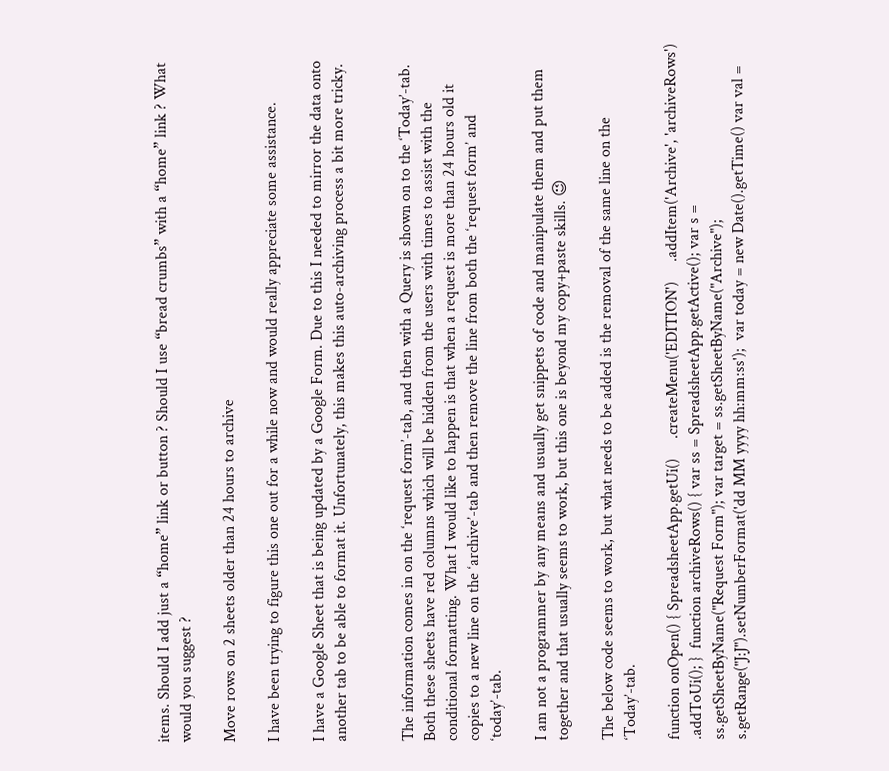items. Should I add just a “home” link or button ? Should I use “bread crumbs” with a “home” link ? What would you suggest ?

Move rows on 2 sheets older than 24 hours to archive

I have been trying to figure this one out for a while now and would really appreciate some assistance.

I have a Google Sheet that is being updated by a Google Form. Due to this I needed to mirror the data onto another tab to be able to format it. Unfortunately, this makes this auto-archiving process a bit more tricky.


The information comes in on the ‘request form’-tab, and then with a Query is shown on to the ‘Today’-tab. Both these sheets have red columns which will be hidden from the users with times to assist with the conditional formatting. What I would like to happen is that when a request is more than 24 hours old it copies to a new line on the ‘archive’-tab and then remove the line from both the ‘request form’ and ‘today’-tab.

I am not a programmer by any means and usually get snippets of code and manipulate them and put them together and that usually seems to work, but this one is beyond my copy+paste skills. 😉

The below code seems to work, but what needs to be added is the removal of the same line on the ‘Today’-tab.

function onOpen() { SpreadsheetApp.getUi()     .createMenu('EDITION')     .addItem('Archive', 'archiveRows')     .addToUi(); }  function archiveRows() { var ss = SpreadsheetApp.getActive(); var s = ss.getSheetByName("Request Form"); var target = ss.getSheetByName("Archive");      s.getRange("J:J").setNumberFormat('dd MM yyyy hh:mm:ss');  var today = new Date().getTime() var val =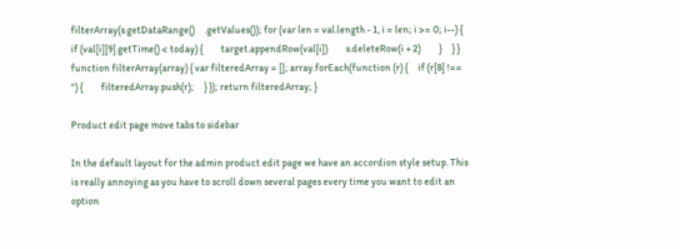filterArray(s.getDataRange()     .getValues()); for (var len = val.length - 1, i = len; i >= 0; i--) {     if (val[i][9].getTime() < today) {         target.appendRow(val[i])         s.deleteRow(i + 2)         }     } }  function filterArray(array) { var filteredArray = []; array.forEach(function (r) {     if (r[8] !== '') {         filteredArray.push(r);     } }); return filteredArray; }

Product edit page move tabs to sidebar

In the default layout for the admin product edit page we have an accordion style setup. This is really annoying as you have to scroll down several pages every time you want to edit an option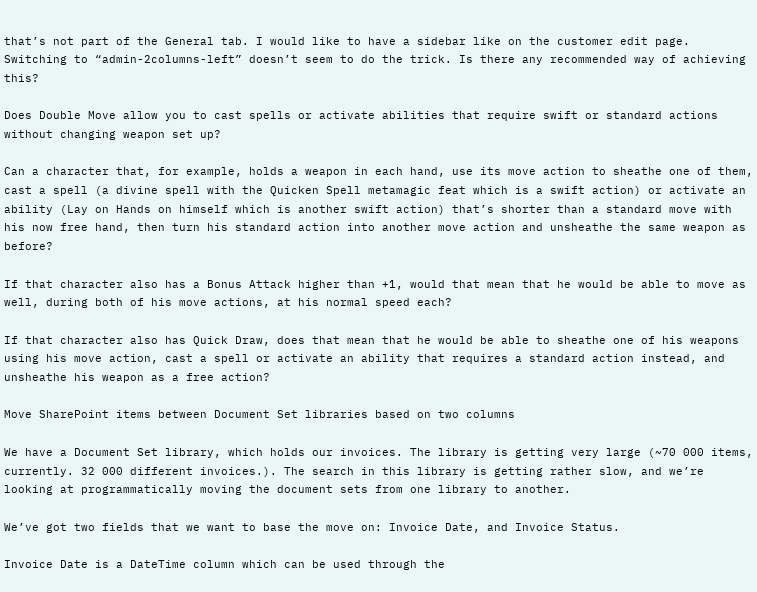that’s not part of the General tab. I would like to have a sidebar like on the customer edit page. Switching to “admin-2columns-left” doesn’t seem to do the trick. Is there any recommended way of achieving this?

Does Double Move allow you to cast spells or activate abilities that require swift or standard actions without changing weapon set up?

Can a character that, for example, holds a weapon in each hand, use its move action to sheathe one of them, cast a spell (a divine spell with the Quicken Spell metamagic feat which is a swift action) or activate an ability (Lay on Hands on himself which is another swift action) that’s shorter than a standard move with his now free hand, then turn his standard action into another move action and unsheathe the same weapon as before?

If that character also has a Bonus Attack higher than +1, would that mean that he would be able to move as well, during both of his move actions, at his normal speed each?

If that character also has Quick Draw, does that mean that he would be able to sheathe one of his weapons using his move action, cast a spell or activate an ability that requires a standard action instead, and unsheathe his weapon as a free action?

Move SharePoint items between Document Set libraries based on two columns

We have a Document Set library, which holds our invoices. The library is getting very large (~70 000 items, currently. 32 000 different invoices.). The search in this library is getting rather slow, and we’re looking at programmatically moving the document sets from one library to another.

We’ve got two fields that we want to base the move on: Invoice Date, and Invoice Status.

Invoice Date is a DateTime column which can be used through the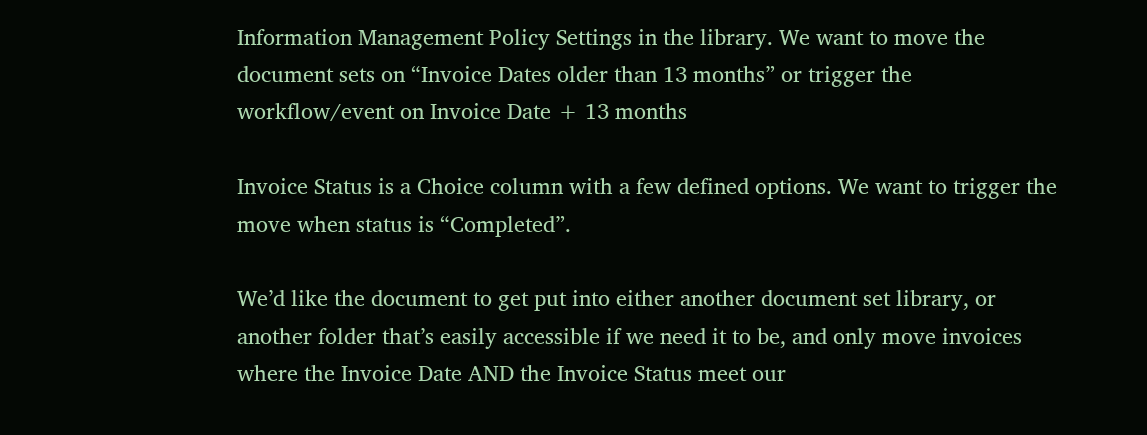Information Management Policy Settings in the library. We want to move the document sets on “Invoice Dates older than 13 months” or trigger the workflow/event on Invoice Date + 13 months

Invoice Status is a Choice column with a few defined options. We want to trigger the move when status is “Completed”.

We’d like the document to get put into either another document set library, or another folder that’s easily accessible if we need it to be, and only move invoices where the Invoice Date AND the Invoice Status meet our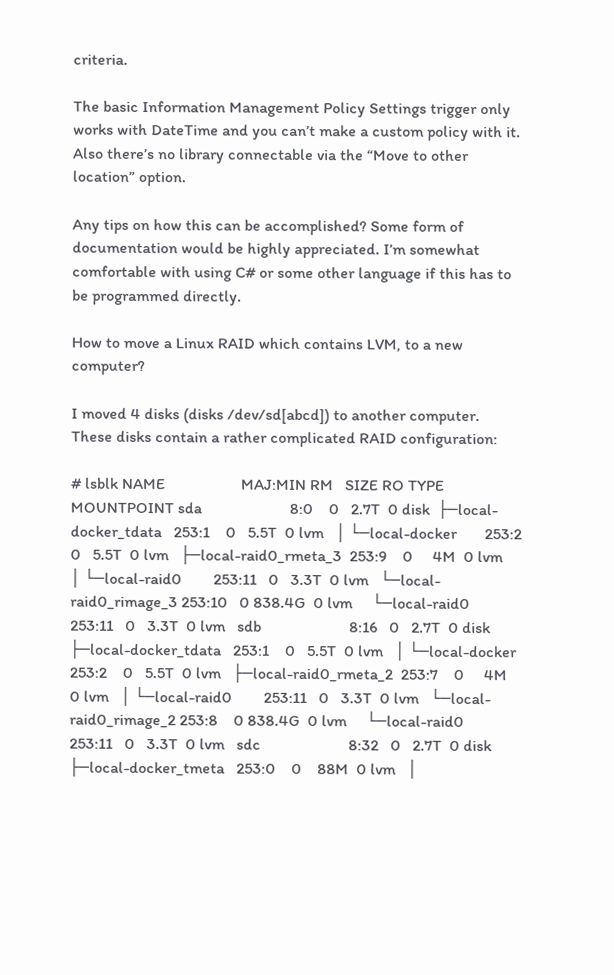criteria.

The basic Information Management Policy Settings trigger only works with DateTime and you can’t make a custom policy with it. Also there’s no library connectable via the “Move to other location” option.

Any tips on how this can be accomplished? Some form of documentation would be highly appreciated. I’m somewhat comfortable with using C# or some other language if this has to be programmed directly.

How to move a Linux RAID which contains LVM, to a new computer?

I moved 4 disks (disks /dev/sd[abcd]) to another computer.
These disks contain a rather complicated RAID configuration:

# lsblk NAME                   MAJ:MIN RM   SIZE RO TYPE MOUNTPOINT sda                      8:0    0   2.7T  0 disk  ├─local-docker_tdata   253:1    0   5.5T  0 lvm   │ └─local-docker       253:2    0   5.5T  0 lvm   ├─local-raid0_rmeta_3  253:9    0     4M  0 lvm   │ └─local-raid0        253:11   0   3.3T  0 lvm   └─local-raid0_rimage_3 253:10   0 838.4G  0 lvm     └─local-raid0        253:11   0   3.3T  0 lvm   sdb                      8:16   0   2.7T  0 disk  ├─local-docker_tdata   253:1    0   5.5T  0 lvm   │ └─local-docker       253:2    0   5.5T  0 lvm   ├─local-raid0_rmeta_2  253:7    0     4M  0 lvm   │ └─local-raid0        253:11   0   3.3T  0 lvm   └─local-raid0_rimage_2 253:8    0 838.4G  0 lvm     └─local-raid0        253:11   0   3.3T  0 lvm   sdc                      8:32   0   2.7T  0 disk  ├─local-docker_tmeta   253:0    0    88M  0 lvm   │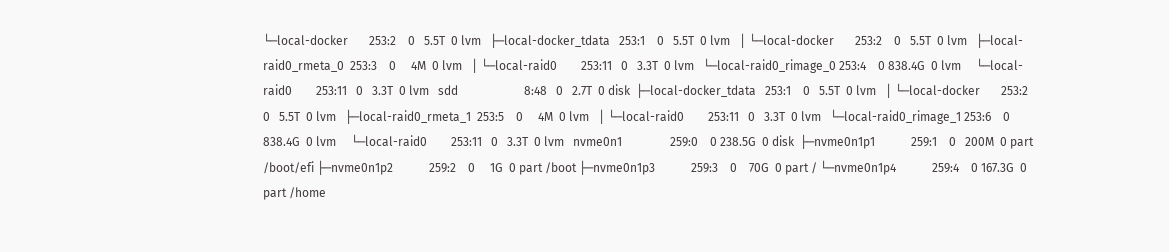└─local-docker       253:2    0   5.5T  0 lvm   ├─local-docker_tdata   253:1    0   5.5T  0 lvm   │ └─local-docker       253:2    0   5.5T  0 lvm   ├─local-raid0_rmeta_0  253:3    0     4M  0 lvm   │ └─local-raid0        253:11   0   3.3T  0 lvm   └─local-raid0_rimage_0 253:4    0 838.4G  0 lvm     └─local-raid0        253:11   0   3.3T  0 lvm   sdd                      8:48   0   2.7T  0 disk  ├─local-docker_tdata   253:1    0   5.5T  0 lvm   │ └─local-docker       253:2    0   5.5T  0 lvm   ├─local-raid0_rmeta_1  253:5    0     4M  0 lvm   │ └─local-raid0        253:11   0   3.3T  0 lvm   └─local-raid0_rimage_1 253:6    0 838.4G  0 lvm     └─local-raid0        253:11   0   3.3T  0 lvm   nvme0n1                259:0    0 238.5G  0 disk  ├─nvme0n1p1            259:1    0   200M  0 part /boot/efi ├─nvme0n1p2            259:2    0     1G  0 part /boot ├─nvme0n1p3            259:3    0    70G  0 part / └─nvme0n1p4            259:4    0 167.3G  0 part /home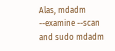Alas, mdadm --examine --scan and sudo mdadm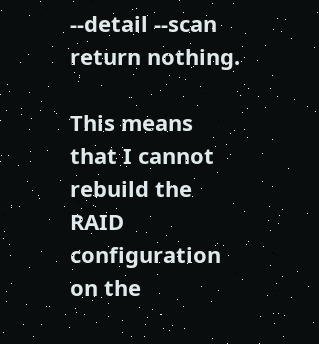--detail --scan return nothing.

This means that I cannot rebuild the RAID configuration on the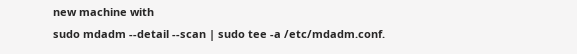new machine with
sudo mdadm --detail --scan | sudo tee -a /etc/mdadm.conf.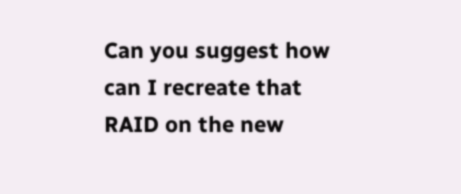Can you suggest how can I recreate that RAID on the new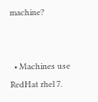machine?


  • Machines use RedHat rhel 7.